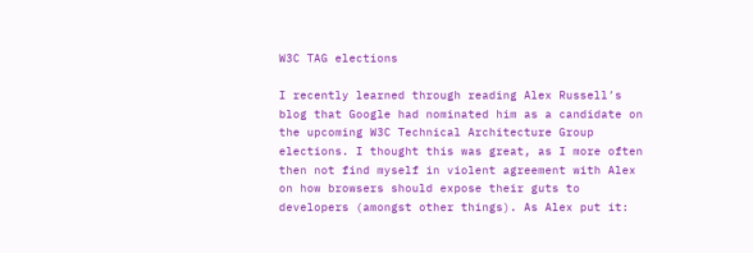W3C TAG elections

I recently learned through reading Alex Russell’s blog that Google had nominated him as a candidate on the upcoming W3C Technical Architecture Group elections. I thought this was great, as I more often then not find myself in violent agreement with Alex on how browsers should expose their guts to developers (amongst other things). As Alex put it: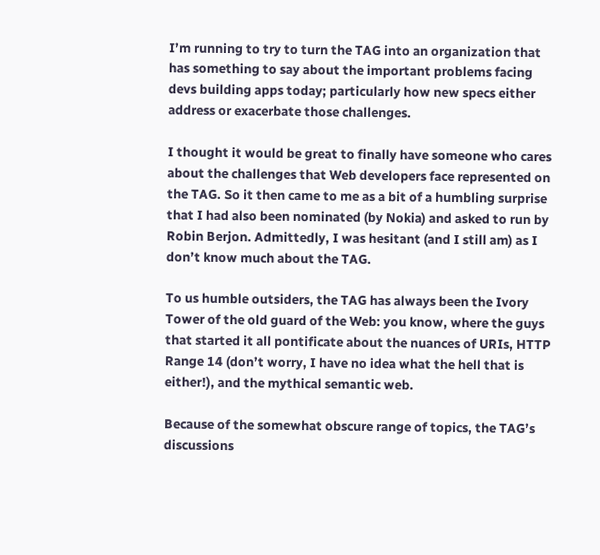I’m running to try to turn the TAG into an organization that has something to say about the important problems facing devs building apps today; particularly how new specs either address or exacerbate those challenges.

I thought it would be great to finally have someone who cares about the challenges that Web developers face represented on the TAG. So it then came to me as a bit of a humbling surprise that I had also been nominated (by Nokia) and asked to run by Robin Berjon. Admittedly, I was hesitant (and I still am) as I don’t know much about the TAG.

To us humble outsiders, the TAG has always been the Ivory Tower of the old guard of the Web: you know, where the guys that started it all pontificate about the nuances of URIs, HTTP Range 14 (don’t worry, I have no idea what the hell that is either!), and the mythical semantic web.

Because of the somewhat obscure range of topics, the TAG’s discussions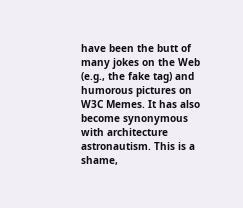have been the butt of many jokes on the Web (e.g., the fake tag) and humorous pictures on W3C Memes. It has also become synonymous with architecture astronautism. This is a shame,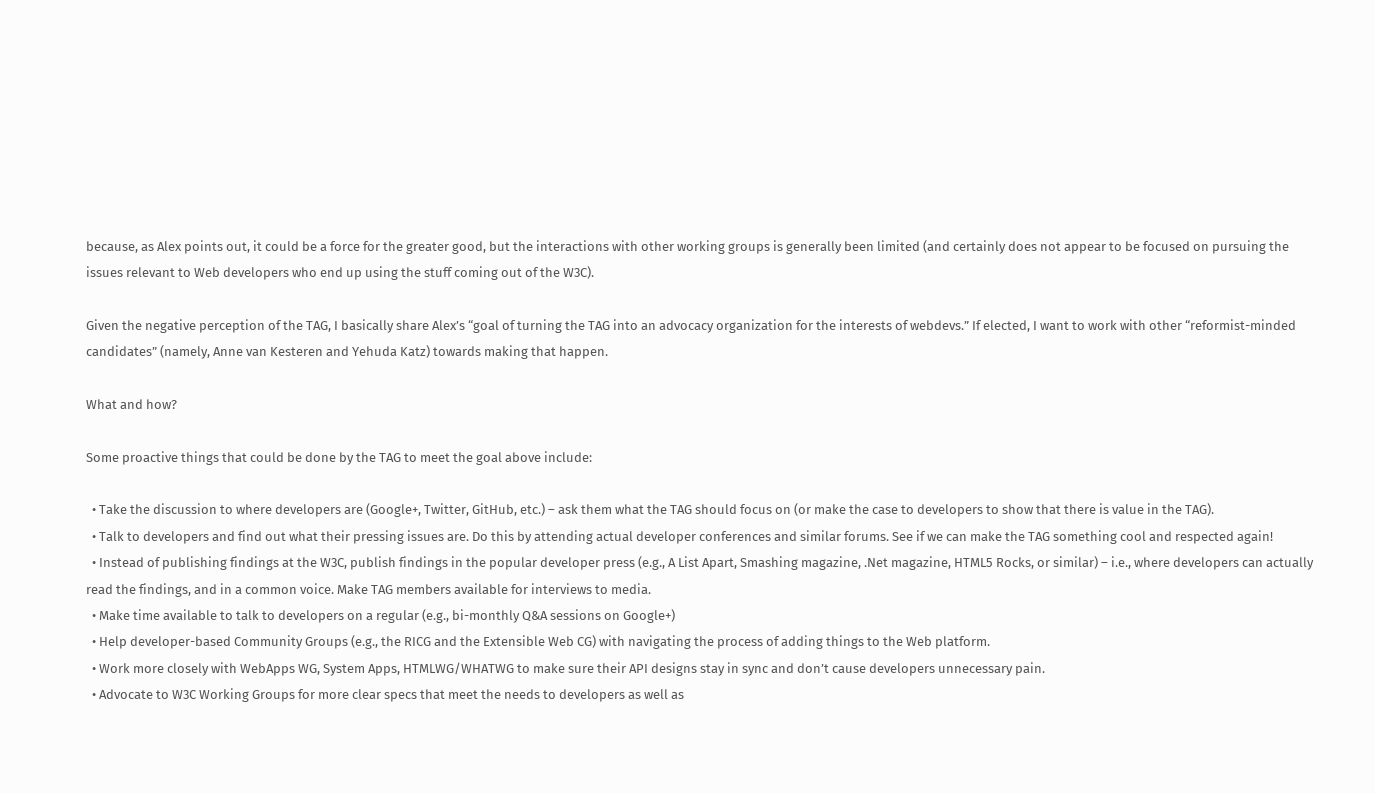because, as Alex points out, it could be a force for the greater good, but the interactions with other working groups is generally been limited (and certainly does not appear to be focused on pursuing the issues relevant to Web developers who end up using the stuff coming out of the W3C).

Given the negative perception of the TAG, I basically share Alex’s “goal of turning the TAG into an advocacy organization for the interests of webdevs.” If elected, I want to work with other “reformist-minded candidates” (namely, Anne van Kesteren and Yehuda Katz) towards making that happen.

What and how?

Some proactive things that could be done by the TAG to meet the goal above include:

  • Take the discussion to where developers are (Google+, Twitter, GitHub, etc.) – ask them what the TAG should focus on (or make the case to developers to show that there is value in the TAG).
  • Talk to developers and find out what their pressing issues are. Do this by attending actual developer conferences and similar forums. See if we can make the TAG something cool and respected again!
  • Instead of publishing findings at the W3C, publish findings in the popular developer press (e.g., A List Apart, Smashing magazine, .Net magazine, HTML5 Rocks, or similar) – i.e., where developers can actually read the findings, and in a common voice. Make TAG members available for interviews to media.
  • Make time available to talk to developers on a regular (e.g., bi-monthly Q&A sessions on Google+)
  • Help developer-based Community Groups (e.g., the RICG and the Extensible Web CG) with navigating the process of adding things to the Web platform.
  • Work more closely with WebApps WG, System Apps, HTMLWG/WHATWG to make sure their API designs stay in sync and don’t cause developers unnecessary pain.
  • Advocate to W3C Working Groups for more clear specs that meet the needs to developers as well as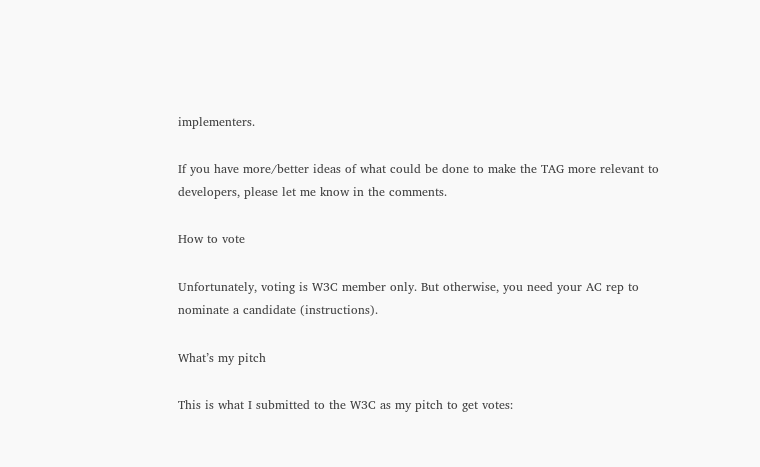implementers.

If you have more/better ideas of what could be done to make the TAG more relevant to developers, please let me know in the comments.

How to vote

Unfortunately, voting is W3C member only. But otherwise, you need your AC rep to nominate a candidate (instructions).

What’s my pitch

This is what I submitted to the W3C as my pitch to get votes: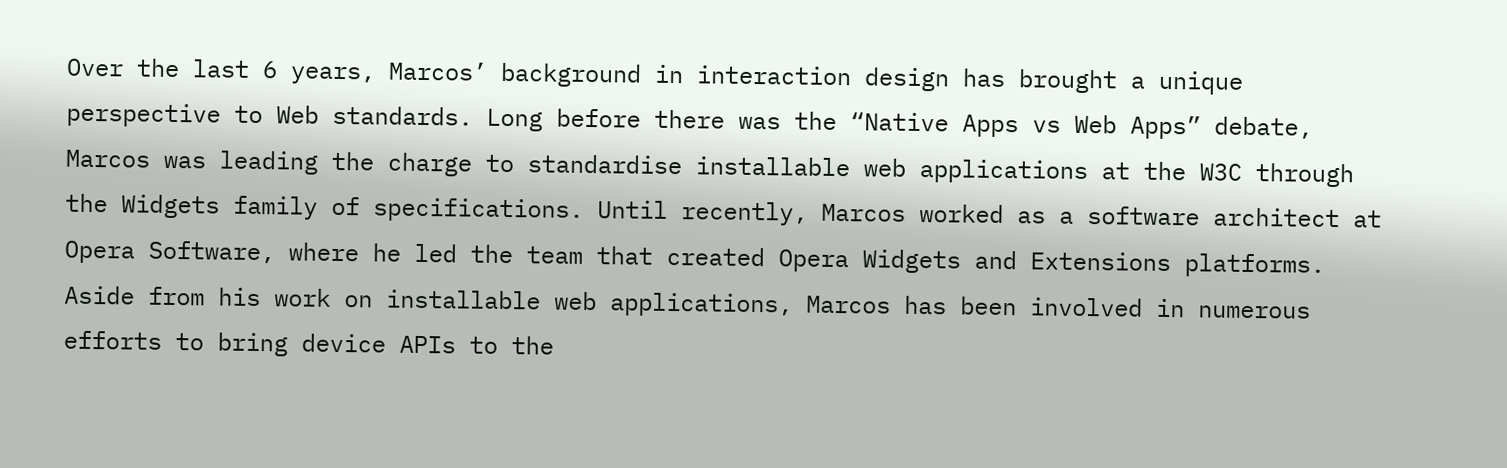Over the last 6 years, Marcos’ background in interaction design has brought a unique perspective to Web standards. Long before there was the “Native Apps vs Web Apps” debate, Marcos was leading the charge to standardise installable web applications at the W3C through the Widgets family of specifications. Until recently, Marcos worked as a software architect at Opera Software, where he led the team that created Opera Widgets and Extensions platforms. Aside from his work on installable web applications, Marcos has been involved in numerous efforts to bring device APIs to the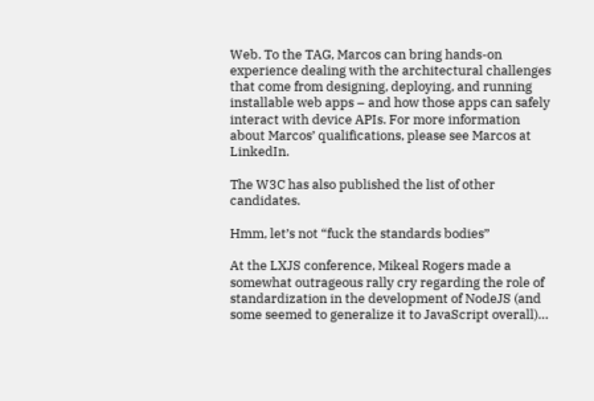Web. To the TAG, Marcos can bring hands-on experience dealing with the architectural challenges that come from designing, deploying, and running installable web apps – and how those apps can safely interact with device APIs. For more information about Marcos’ qualifications, please see Marcos at LinkedIn.

The W3C has also published the list of other candidates.

Hmm, let’s not “fuck the standards bodies”

At the LXJS conference, Mikeal Rogers made a somewhat outrageous rally cry regarding the role of standardization in the development of NodeJS (and some seemed to generalize it to JavaScript overall)…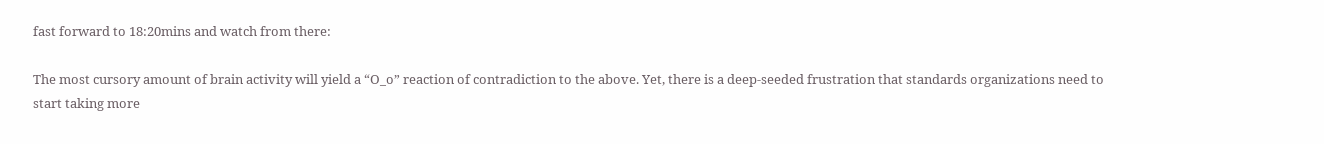fast forward to 18:20mins and watch from there:

The most cursory amount of brain activity will yield a “O_o” reaction of contradiction to the above. Yet, there is a deep-seeded frustration that standards organizations need to start taking more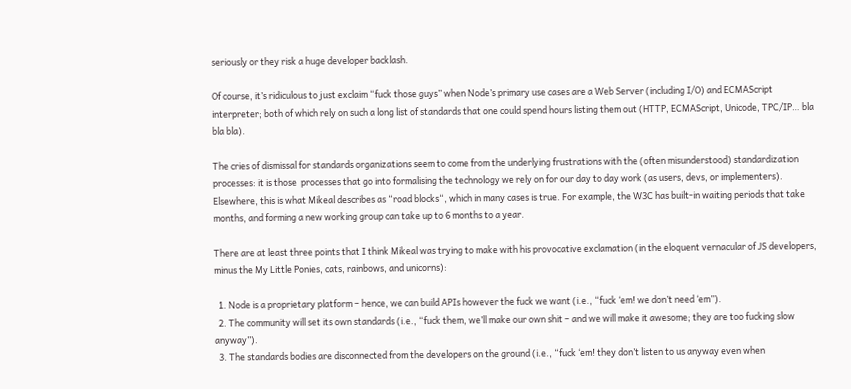seriously or they risk a huge developer backlash.

Of course, it’s ridiculous to just exclaim “fuck those guys” when Node’s primary use cases are a Web Server (including I/O) and ECMAScript interpreter; both of which rely on such a long list of standards that one could spend hours listing them out (HTTP, ECMAScript, Unicode, TPC/IP… bla bla bla).

The cries of dismissal for standards organizations seem to come from the underlying frustrations with the (often misunderstood) standardization processes: it is those  processes that go into formalising the technology we rely on for our day to day work (as users, devs, or implementers). Elsewhere, this is what Mikeal describes as “road blocks“, which in many cases is true. For example, the W3C has built-in waiting periods that take months, and forming a new working group can take up to 6 months to a year.

There are at least three points that I think Mikeal was trying to make with his provocative exclamation (in the eloquent vernacular of JS developers, minus the My Little Ponies, cats, rainbows, and unicorns):

  1. Node is a proprietary platform – hence, we can build APIs however the fuck we want (i.e., “fuck ‘em! we don’t need ‘em”).
  2. The community will set its own standards (i.e., “fuck them, we’ll make our own shit – and we will make it awesome; they are too fucking slow anyway”).
  3. The standards bodies are disconnected from the developers on the ground (i.e., “fuck ‘em! they don’t listen to us anyway even when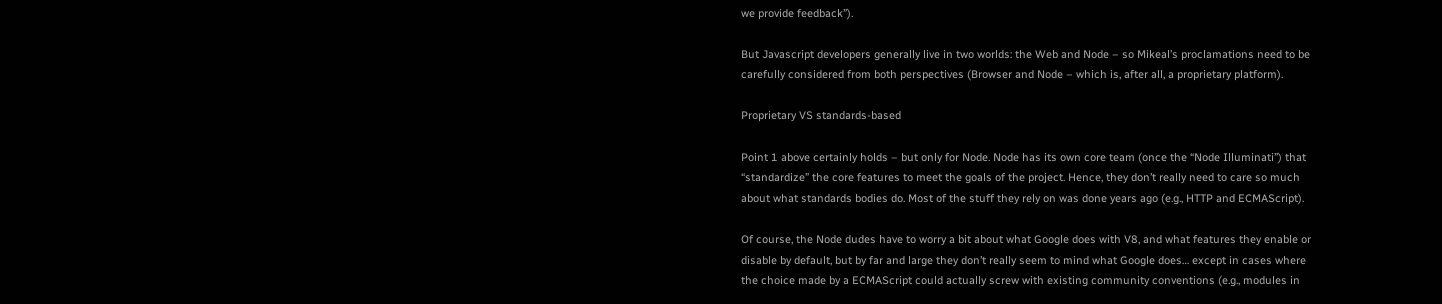we provide feedback”).

But Javascript developers generally live in two worlds: the Web and Node – so Mikeal’s proclamations need to be carefully considered from both perspectives (Browser and Node – which is, after all, a proprietary platform).

Proprietary VS standards-based

Point 1 above certainly holds – but only for Node. Node has its own core team (once the “Node Illuminati”) that “standardize” the core features to meet the goals of the project. Hence, they don’t really need to care so much about what standards bodies do. Most of the stuff they rely on was done years ago (e.g., HTTP and ECMAScript).

Of course, the Node dudes have to worry a bit about what Google does with V8, and what features they enable or disable by default, but by far and large they don’t really seem to mind what Google does… except in cases where the choice made by a ECMAScript could actually screw with existing community conventions (e.g., modules in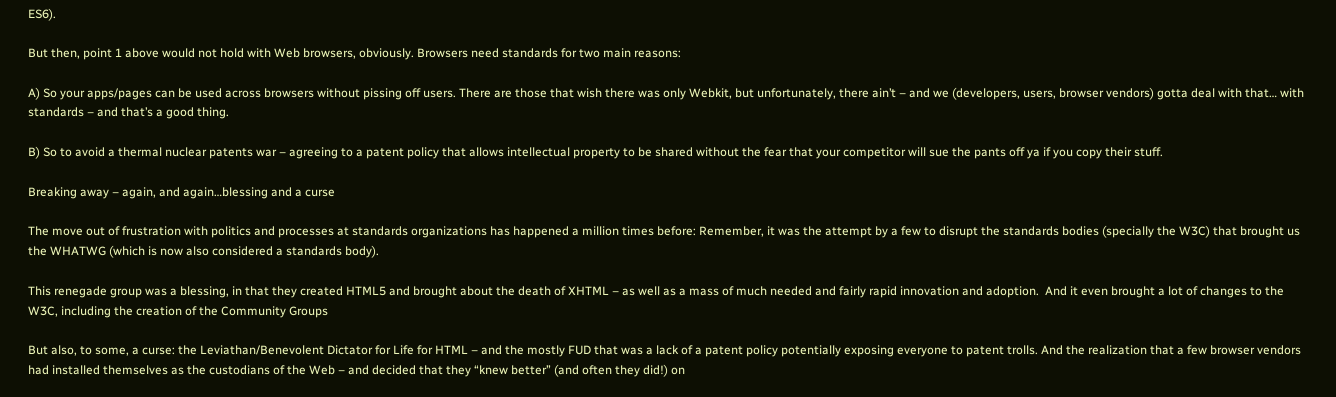ES6).

But then, point 1 above would not hold with Web browsers, obviously. Browsers need standards for two main reasons:

A) So your apps/pages can be used across browsers without pissing off users. There are those that wish there was only Webkit, but unfortunately, there ain’t – and we (developers, users, browser vendors) gotta deal with that… with standards – and that’s a good thing.

B) So to avoid a thermal nuclear patents war – agreeing to a patent policy that allows intellectual property to be shared without the fear that your competitor will sue the pants off ya if you copy their stuff.

Breaking away – again, and again…blessing and a curse

The move out of frustration with politics and processes at standards organizations has happened a million times before: Remember, it was the attempt by a few to disrupt the standards bodies (specially the W3C) that brought us the WHATWG (which is now also considered a standards body).

This renegade group was a blessing, in that they created HTML5 and brought about the death of XHTML – as well as a mass of much needed and fairly rapid innovation and adoption.  And it even brought a lot of changes to the W3C, including the creation of the Community Groups

But also, to some, a curse: the Leviathan/Benevolent Dictator for Life for HTML – and the mostly FUD that was a lack of a patent policy potentially exposing everyone to patent trolls. And the realization that a few browser vendors had installed themselves as the custodians of the Web – and decided that they “knew better” (and often they did!) on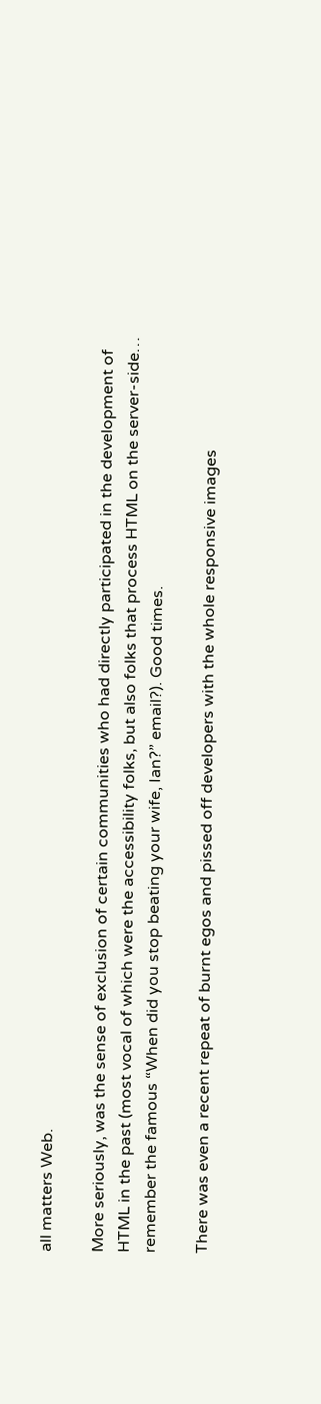all matters Web.

More seriously, was the sense of exclusion of certain communities who had directly participated in the development of HTML in the past (most vocal of which were the accessibility folks, but also folks that process HTML on the server-side… remember the famous “When did you stop beating your wife, Ian?” email?). Good times.

There was even a recent repeat of burnt egos and pissed off developers with the whole responsive images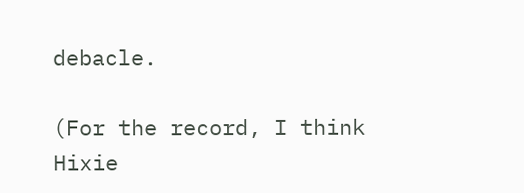debacle.

(For the record, I think Hixie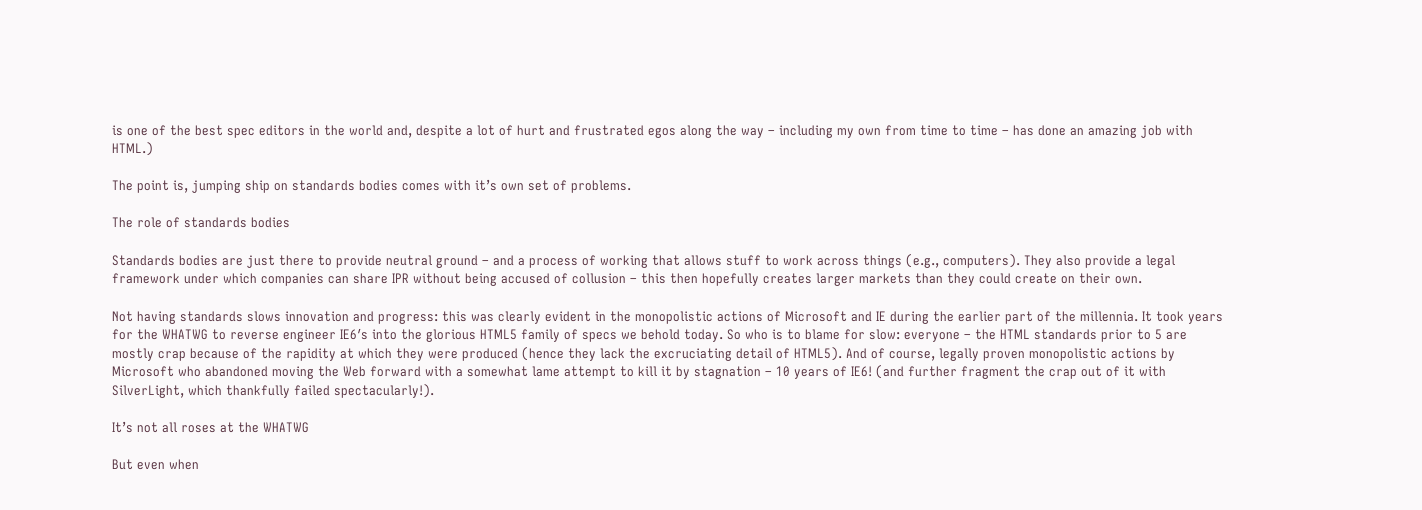is one of the best spec editors in the world and, despite a lot of hurt and frustrated egos along the way – including my own from time to time – has done an amazing job with HTML.)

The point is, jumping ship on standards bodies comes with it’s own set of problems.

The role of standards bodies

Standards bodies are just there to provide neutral ground – and a process of working that allows stuff to work across things (e.g., computers). They also provide a legal framework under which companies can share IPR without being accused of collusion – this then hopefully creates larger markets than they could create on their own.

Not having standards slows innovation and progress: this was clearly evident in the monopolistic actions of Microsoft and IE during the earlier part of the millennia. It took years for the WHATWG to reverse engineer IE6′s into the glorious HTML5 family of specs we behold today. So who is to blame for slow: everyone – the HTML standards prior to 5 are mostly crap because of the rapidity at which they were produced (hence they lack the excruciating detail of HTML5). And of course, legally proven monopolistic actions by Microsoft who abandoned moving the Web forward with a somewhat lame attempt to kill it by stagnation – 10 years of IE6! (and further fragment the crap out of it with SilverLight, which thankfully failed spectacularly!).

It’s not all roses at the WHATWG

But even when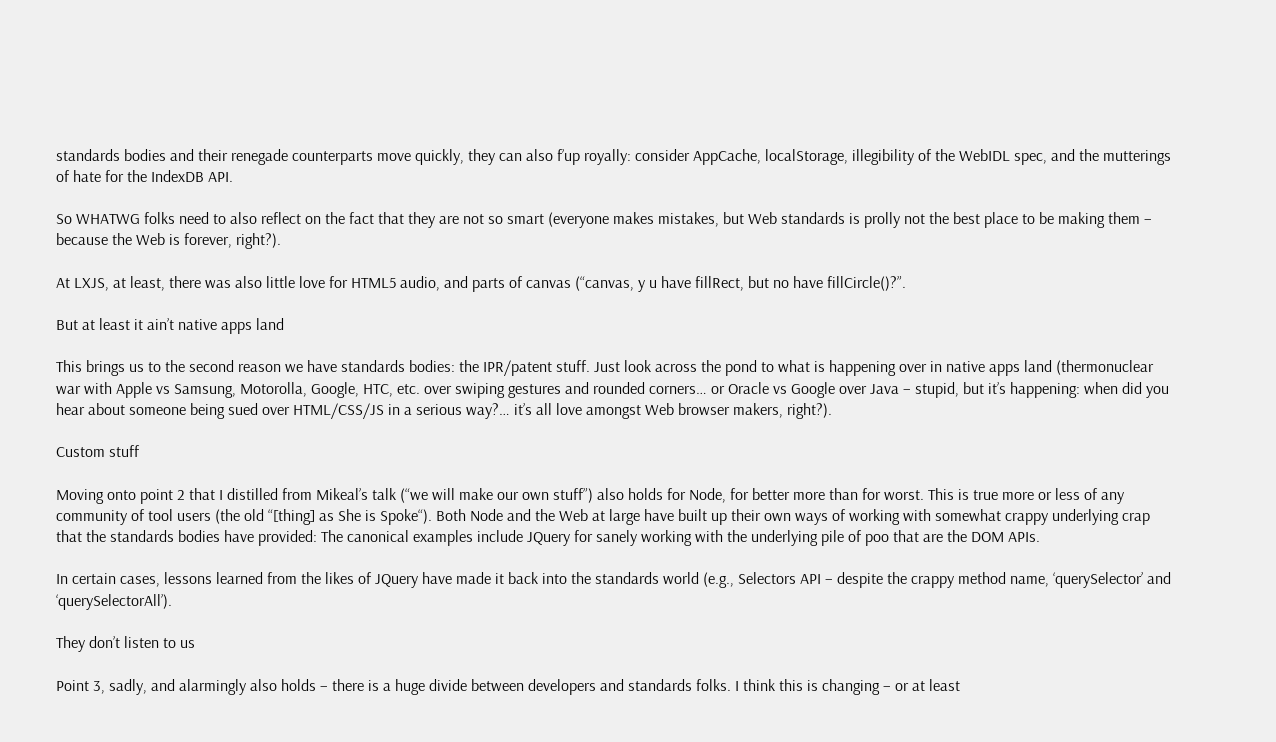standards bodies and their renegade counterparts move quickly, they can also f’up royally: consider AppCache, localStorage, illegibility of the WebIDL spec, and the mutterings of hate for the IndexDB API.

So WHATWG folks need to also reflect on the fact that they are not so smart (everyone makes mistakes, but Web standards is prolly not the best place to be making them – because the Web is forever, right?).

At LXJS, at least, there was also little love for HTML5 audio, and parts of canvas (“canvas, y u have fillRect, but no have fillCircle()?”.

But at least it ain’t native apps land

This brings us to the second reason we have standards bodies: the IPR/patent stuff. Just look across the pond to what is happening over in native apps land (thermonuclear war with Apple vs Samsung, Motorolla, Google, HTC, etc. over swiping gestures and rounded corners… or Oracle vs Google over Java – stupid, but it’s happening: when did you hear about someone being sued over HTML/CSS/JS in a serious way?… it’s all love amongst Web browser makers, right?).

Custom stuff

Moving onto point 2 that I distilled from Mikeal’s talk (“we will make our own stuff”) also holds for Node, for better more than for worst. This is true more or less of any community of tool users (the old “[thing] as She is Spoke“). Both Node and the Web at large have built up their own ways of working with somewhat crappy underlying crap that the standards bodies have provided: The canonical examples include JQuery for sanely working with the underlying pile of poo that are the DOM APIs.

In certain cases, lessons learned from the likes of JQuery have made it back into the standards world (e.g., Selectors API – despite the crappy method name, ‘querySelector’ and ‘querySelectorAll’).

They don’t listen to us

Point 3, sadly, and alarmingly also holds – there is a huge divide between developers and standards folks. I think this is changing – or at least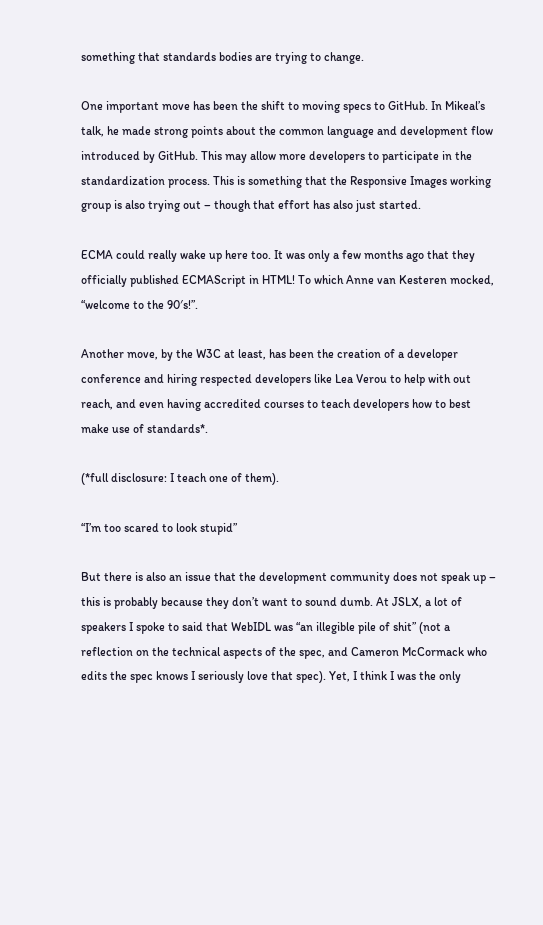something that standards bodies are trying to change.

One important move has been the shift to moving specs to GitHub. In Mikeal’s talk, he made strong points about the common language and development flow introduced by GitHub. This may allow more developers to participate in the standardization process. This is something that the Responsive Images working group is also trying out – though that effort has also just started.

ECMA could really wake up here too. It was only a few months ago that they officially published ECMAScript in HTML! To which Anne van Kesteren mocked, “welcome to the 90′s!”.

Another move, by the W3C at least, has been the creation of a developer conference and hiring respected developers like Lea Verou to help with out reach, and even having accredited courses to teach developers how to best make use of standards*.

(*full disclosure: I teach one of them).

“I’m too scared to look stupid”

But there is also an issue that the development community does not speak up – this is probably because they don’t want to sound dumb. At JSLX, a lot of speakers I spoke to said that WebIDL was “an illegible pile of shit” (not a reflection on the technical aspects of the spec, and Cameron McCormack who edits the spec knows I seriously love that spec). Yet, I think I was the only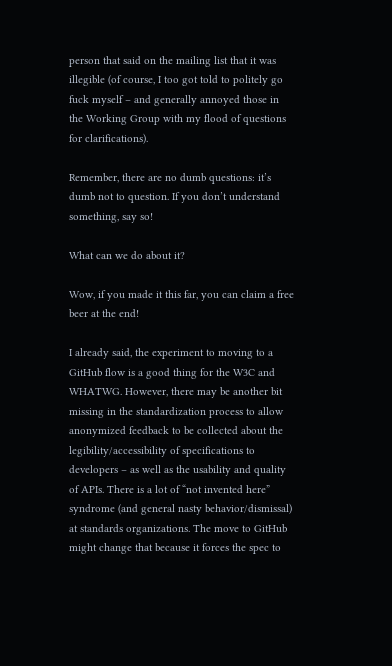person that said on the mailing list that it was illegible (of course, I too got told to politely go fuck myself – and generally annoyed those in the Working Group with my flood of questions for clarifications).

Remember, there are no dumb questions: it’s dumb not to question. If you don’t understand something, say so!

What can we do about it?

Wow, if you made it this far, you can claim a free beer at the end!

I already said, the experiment to moving to a GitHub flow is a good thing for the W3C and WHATWG. However, there may be another bit missing in the standardization process to allow anonymized feedback to be collected about the legibility/accessibility of specifications to developers – as well as the usability and quality of APIs. There is a lot of “not invented here” syndrome (and general nasty behavior/dismissal) at standards organizations. The move to GitHub might change that because it forces the spec to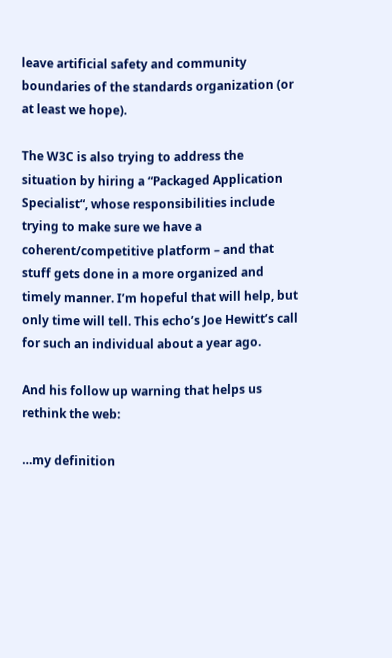leave artificial safety and community boundaries of the standards organization (or at least we hope).

The W3C is also trying to address the situation by hiring a “Packaged Application Specialist“, whose responsibilities include trying to make sure we have a coherent/competitive platform – and that stuff gets done in a more organized and timely manner. I’m hopeful that will help, but only time will tell. This echo’s Joe Hewitt’s call for such an individual about a year ago.

And his follow up warning that helps us rethink the web:

…my definition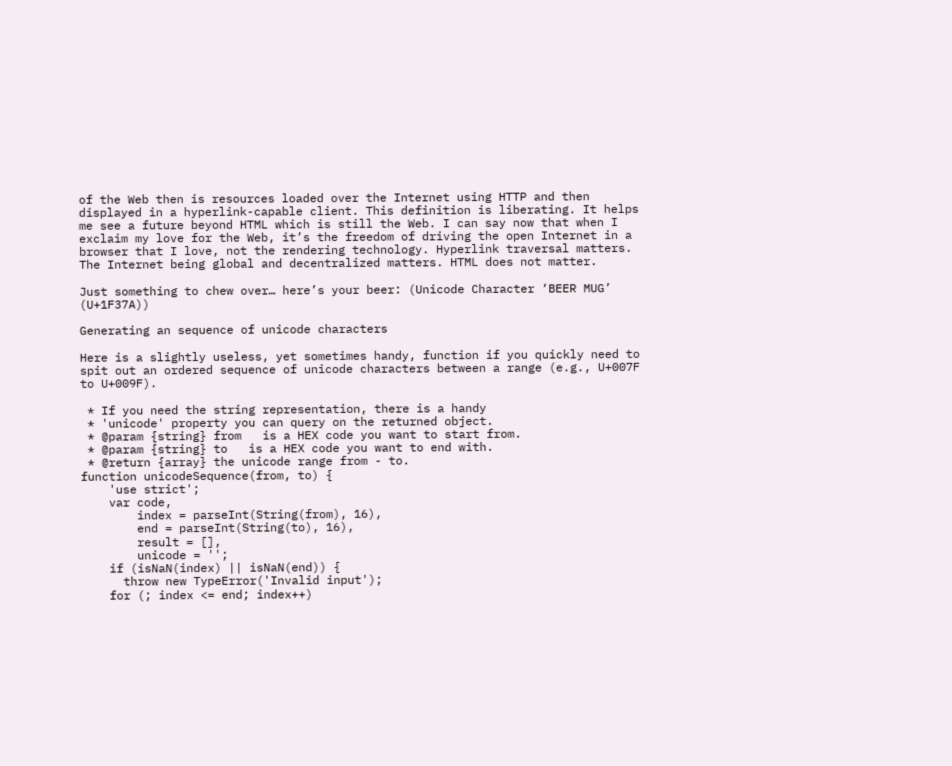of the Web then is resources loaded over the Internet using HTTP and then displayed in a hyperlink-capable client. This definition is liberating. It helps me see a future beyond HTML which is still the Web. I can say now that when I exclaim my love for the Web, it’s the freedom of driving the open Internet in a browser that I love, not the rendering technology. Hyperlink traversal matters. The Internet being global and decentralized matters. HTML does not matter.

Just something to chew over… here’s your beer: (Unicode Character ‘BEER MUG’ (U+1F37A))

Generating an sequence of unicode characters

Here is a slightly useless, yet sometimes handy, function if you quickly need to spit out an ordered sequence of unicode characters between a range (e.g., U+007F to U+009F).

 * If you need the string representation, there is a handy
 * 'unicode' property you can query on the returned object.
 * @param {string} from   is a HEX code you want to start from.
 * @param {string} to   is a HEX code you want to end with.
 * @return {array} the unicode range from - to.
function unicodeSequence(from, to) {
    'use strict';
    var code,
        index = parseInt(String(from), 16),
        end = parseInt(String(to), 16),
        result = [],
        unicode = '';
    if (isNaN(index) || isNaN(end)) {
      throw new TypeError('Invalid input');
    for (; index <= end; index++)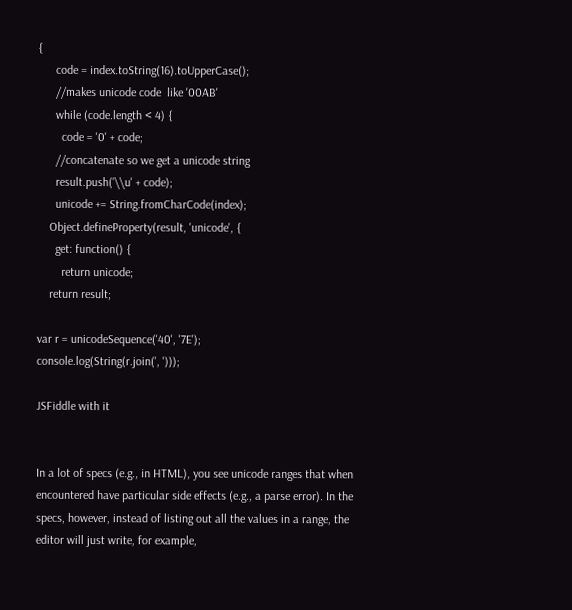{
      code = index.toString(16).toUpperCase();
      //makes unicode code  like '00AB'
      while (code.length < 4) {
        code = '0' + code;
      //concatenate so we get a unicode string
      result.push('\\u' + code);
      unicode += String.fromCharCode(index);
    Object.defineProperty(result, 'unicode', {
      get: function() {
        return unicode;
    return result;

var r = unicodeSequence('40', '7E');
console.log(String(r.join(', ')));

JSFiddle with it


In a lot of specs (e.g., in HTML), you see unicode ranges that when encountered have particular side effects (e.g., a parse error). In the specs, however, instead of listing out all the values in a range, the editor will just write, for example,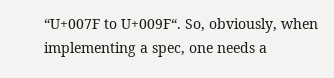“U+007F to U+009F“. So, obviously, when implementing a spec, one needs a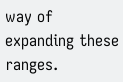way of expanding these ranges.